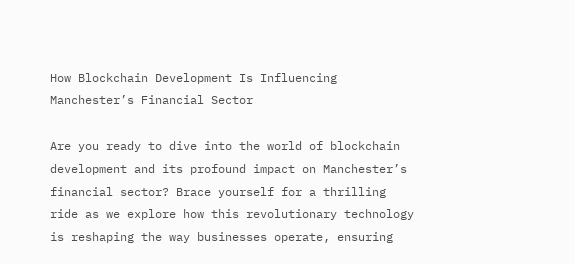How Blockchain Development Is Influencing Manchester’s Financial Sector

Are you ready to dive into the world of blockchain development and its profound impact on Manchester’s financial sector? Brace yourself for a thrilling ride as we explore how this revolutionary technology is reshaping the way businesses operate, ensuring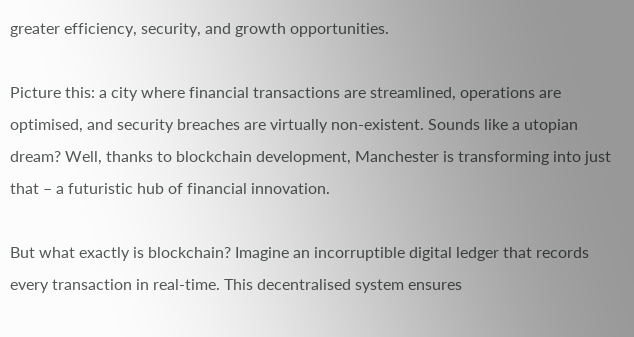greater efficiency, security, and growth opportunities.

Picture this: a city where financial transactions are streamlined, operations are optimised, and security breaches are virtually non-existent. Sounds like a utopian dream? Well, thanks to blockchain development, Manchester is transforming into just that – a futuristic hub of financial innovation.

But what exactly is blockchain? Imagine an incorruptible digital ledger that records every transaction in real-time. This decentralised system ensures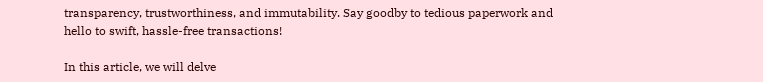transparency, trustworthiness, and immutability. Say goodby to tedious paperwork and hello to swift, hassle-free transactions!

In this article, we will delve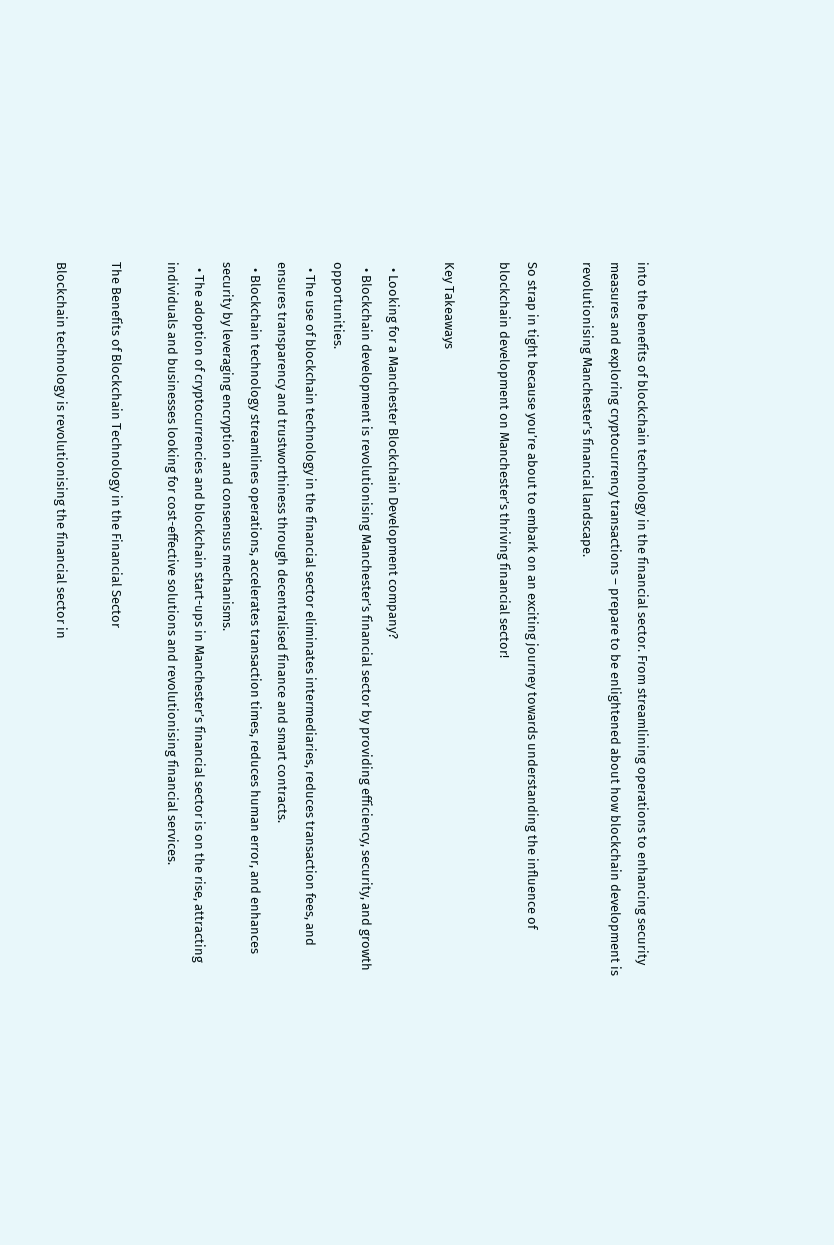into the benefits of blockchain technology in the financial sector. From streamlining operations to enhancing security measures and exploring cryptocurrency transactions – prepare to be enlightened about how blockchain development is revolutionising Manchester’s financial landscape.

So strap in tight because you’re about to embark on an exciting journey towards understanding the influence of blockchain development on Manchester’s thriving financial sector!

Key Takeaways

  • Looking for a Manchester Blockchain Development company?
  • Blockchain development is revolutionising Manchester’s financial sector by providing efficiency, security, and growth opportunities.
  • The use of blockchain technology in the financial sector eliminates intermediaries, reduces transaction fees, and ensures transparency and trustworthiness through decentralised finance and smart contracts.
  • Blockchain technology streamlines operations, accelerates transaction times, reduces human error, and enhances security by leveraging encryption and consensus mechanisms.
  • The adoption of cryptocurrencies and blockchain start-ups in Manchester’s financial sector is on the rise, attracting individuals and businesses looking for cost-effective solutions and revolutionising financial services.

The Benefits of Blockchain Technology in the Financial Sector

Blockchain technology is revolutionising the financial sector in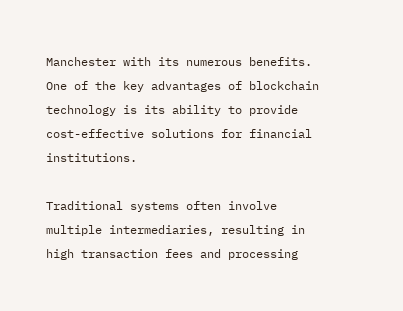Manchester with its numerous benefits. One of the key advantages of blockchain technology is its ability to provide cost-effective solutions for financial institutions.

Traditional systems often involve multiple intermediaries, resulting in high transaction fees and processing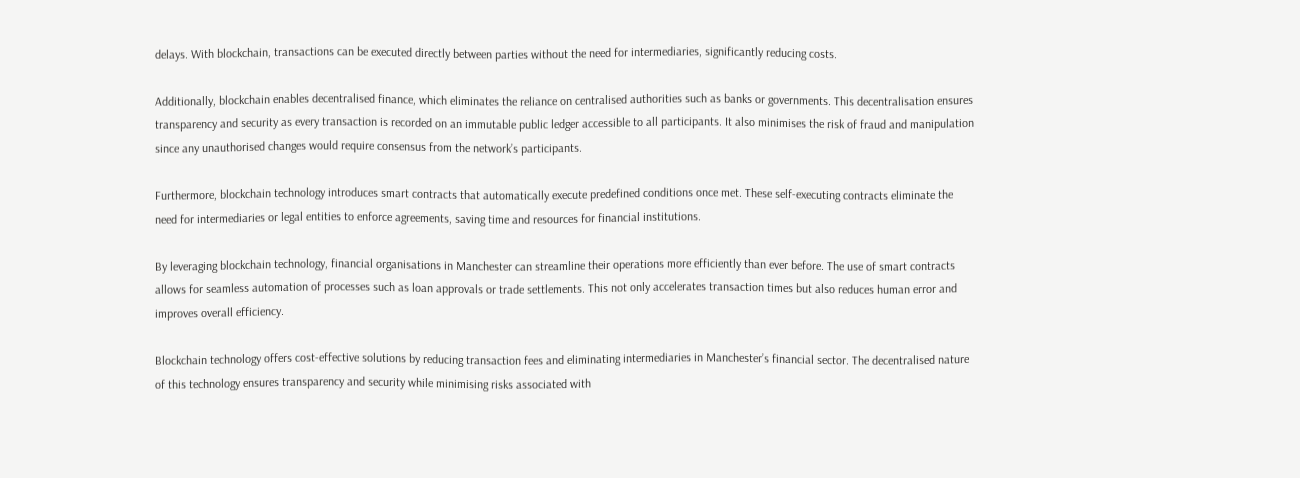delays. With blockchain, transactions can be executed directly between parties without the need for intermediaries, significantly reducing costs.

Additionally, blockchain enables decentralised finance, which eliminates the reliance on centralised authorities such as banks or governments. This decentralisation ensures transparency and security as every transaction is recorded on an immutable public ledger accessible to all participants. It also minimises the risk of fraud and manipulation since any unauthorised changes would require consensus from the network’s participants.

Furthermore, blockchain technology introduces smart contracts that automatically execute predefined conditions once met. These self-executing contracts eliminate the need for intermediaries or legal entities to enforce agreements, saving time and resources for financial institutions.

By leveraging blockchain technology, financial organisations in Manchester can streamline their operations more efficiently than ever before. The use of smart contracts allows for seamless automation of processes such as loan approvals or trade settlements. This not only accelerates transaction times but also reduces human error and improves overall efficiency.

Blockchain technology offers cost-effective solutions by reducing transaction fees and eliminating intermediaries in Manchester’s financial sector. The decentralised nature of this technology ensures transparency and security while minimising risks associated with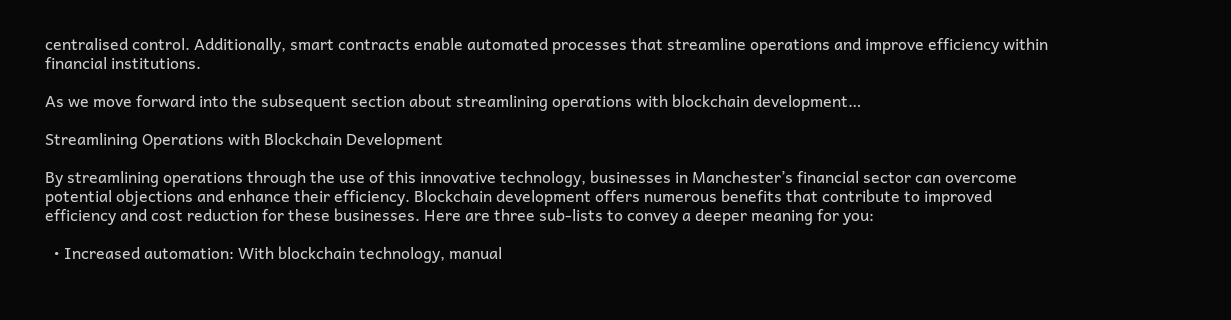centralised control. Additionally, smart contracts enable automated processes that streamline operations and improve efficiency within financial institutions.

As we move forward into the subsequent section about streamlining operations with blockchain development…

Streamlining Operations with Blockchain Development

By streamlining operations through the use of this innovative technology, businesses in Manchester’s financial sector can overcome potential objections and enhance their efficiency. Blockchain development offers numerous benefits that contribute to improved efficiency and cost reduction for these businesses. Here are three sub-lists to convey a deeper meaning for you:

  • Increased automation: With blockchain technology, manual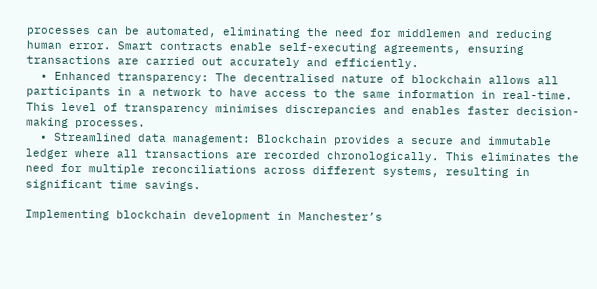processes can be automated, eliminating the need for middlemen and reducing human error. Smart contracts enable self-executing agreements, ensuring transactions are carried out accurately and efficiently.
  • Enhanced transparency: The decentralised nature of blockchain allows all participants in a network to have access to the same information in real-time. This level of transparency minimises discrepancies and enables faster decision-making processes.
  • Streamlined data management: Blockchain provides a secure and immutable ledger where all transactions are recorded chronologically. This eliminates the need for multiple reconciliations across different systems, resulting in significant time savings.

Implementing blockchain development in Manchester’s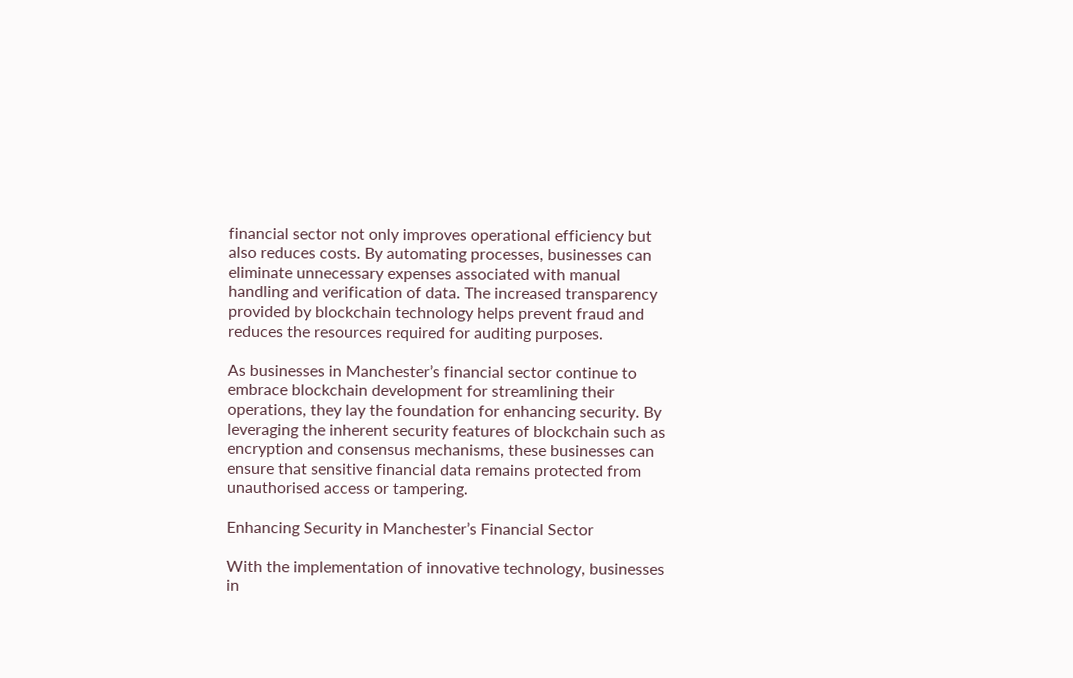financial sector not only improves operational efficiency but also reduces costs. By automating processes, businesses can eliminate unnecessary expenses associated with manual handling and verification of data. The increased transparency provided by blockchain technology helps prevent fraud and reduces the resources required for auditing purposes.

As businesses in Manchester’s financial sector continue to embrace blockchain development for streamlining their operations, they lay the foundation for enhancing security. By leveraging the inherent security features of blockchain such as encryption and consensus mechanisms, these businesses can ensure that sensitive financial data remains protected from unauthorised access or tampering.

Enhancing Security in Manchester’s Financial Sector

With the implementation of innovative technology, businesses in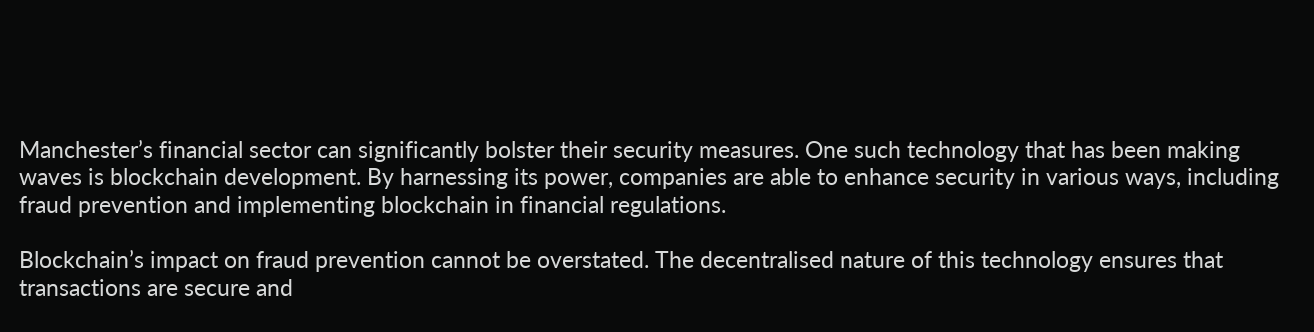Manchester’s financial sector can significantly bolster their security measures. One such technology that has been making waves is blockchain development. By harnessing its power, companies are able to enhance security in various ways, including fraud prevention and implementing blockchain in financial regulations.

Blockchain’s impact on fraud prevention cannot be overstated. The decentralised nature of this technology ensures that transactions are secure and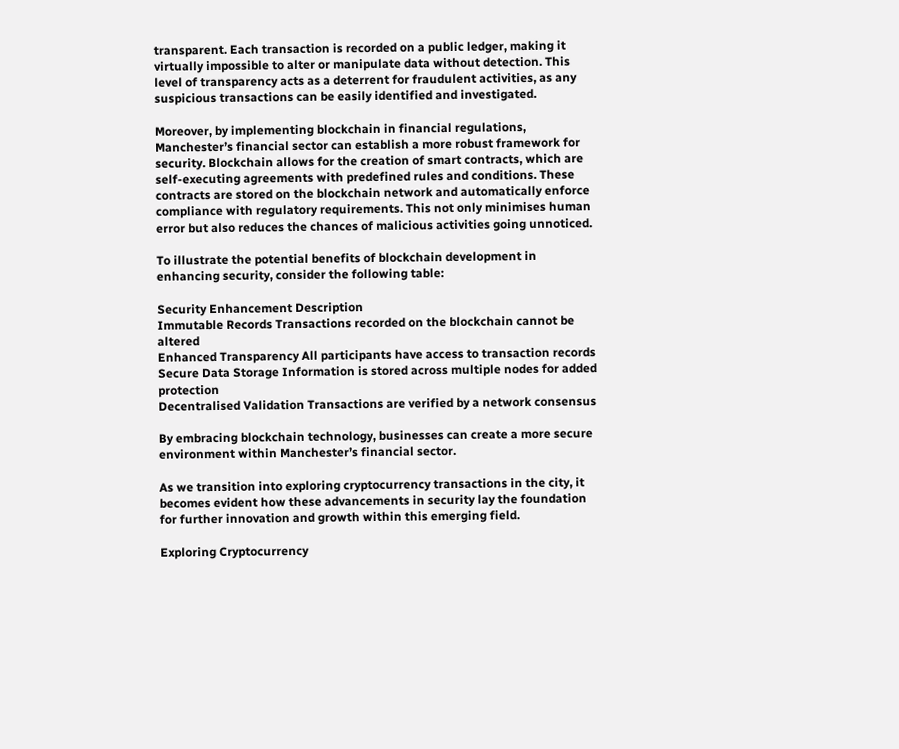transparent. Each transaction is recorded on a public ledger, making it virtually impossible to alter or manipulate data without detection. This level of transparency acts as a deterrent for fraudulent activities, as any suspicious transactions can be easily identified and investigated.

Moreover, by implementing blockchain in financial regulations, Manchester’s financial sector can establish a more robust framework for security. Blockchain allows for the creation of smart contracts, which are self-executing agreements with predefined rules and conditions. These contracts are stored on the blockchain network and automatically enforce compliance with regulatory requirements. This not only minimises human error but also reduces the chances of malicious activities going unnoticed.

To illustrate the potential benefits of blockchain development in enhancing security, consider the following table:

Security Enhancement Description
Immutable Records Transactions recorded on the blockchain cannot be altered
Enhanced Transparency All participants have access to transaction records
Secure Data Storage Information is stored across multiple nodes for added protection
Decentralised Validation Transactions are verified by a network consensus

By embracing blockchain technology, businesses can create a more secure environment within Manchester’s financial sector.

As we transition into exploring cryptocurrency transactions in the city, it becomes evident how these advancements in security lay the foundation for further innovation and growth within this emerging field.

Exploring Cryptocurrency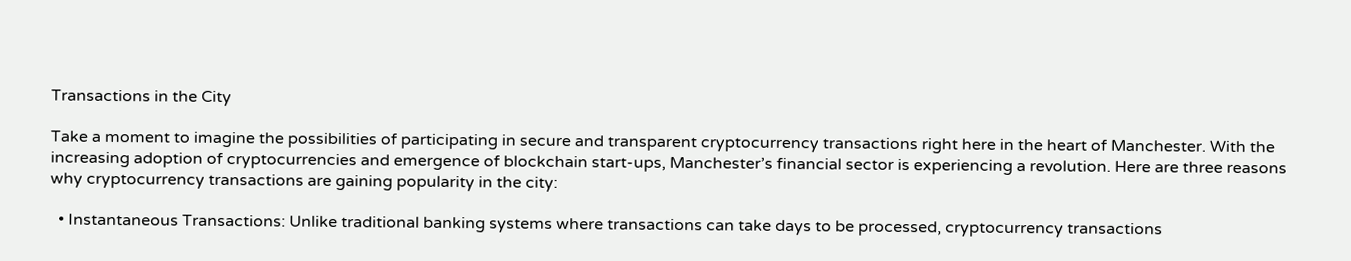Transactions in the City

Take a moment to imagine the possibilities of participating in secure and transparent cryptocurrency transactions right here in the heart of Manchester. With the increasing adoption of cryptocurrencies and emergence of blockchain start-ups, Manchester’s financial sector is experiencing a revolution. Here are three reasons why cryptocurrency transactions are gaining popularity in the city:

  • Instantaneous Transactions: Unlike traditional banking systems where transactions can take days to be processed, cryptocurrency transactions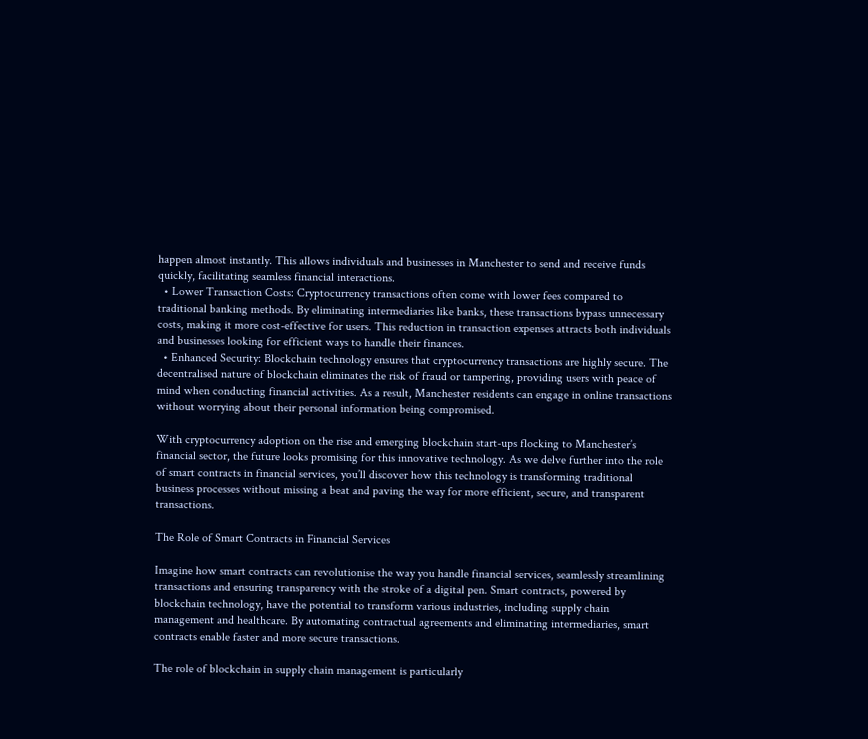happen almost instantly. This allows individuals and businesses in Manchester to send and receive funds quickly, facilitating seamless financial interactions.
  • Lower Transaction Costs: Cryptocurrency transactions often come with lower fees compared to traditional banking methods. By eliminating intermediaries like banks, these transactions bypass unnecessary costs, making it more cost-effective for users. This reduction in transaction expenses attracts both individuals and businesses looking for efficient ways to handle their finances.
  • Enhanced Security: Blockchain technology ensures that cryptocurrency transactions are highly secure. The decentralised nature of blockchain eliminates the risk of fraud or tampering, providing users with peace of mind when conducting financial activities. As a result, Manchester residents can engage in online transactions without worrying about their personal information being compromised.

With cryptocurrency adoption on the rise and emerging blockchain start-ups flocking to Manchester’s financial sector, the future looks promising for this innovative technology. As we delve further into the role of smart contracts in financial services, you’ll discover how this technology is transforming traditional business processes without missing a beat and paving the way for more efficient, secure, and transparent transactions.

The Role of Smart Contracts in Financial Services

Imagine how smart contracts can revolutionise the way you handle financial services, seamlessly streamlining transactions and ensuring transparency with the stroke of a digital pen. Smart contracts, powered by blockchain technology, have the potential to transform various industries, including supply chain management and healthcare. By automating contractual agreements and eliminating intermediaries, smart contracts enable faster and more secure transactions.

The role of blockchain in supply chain management is particularly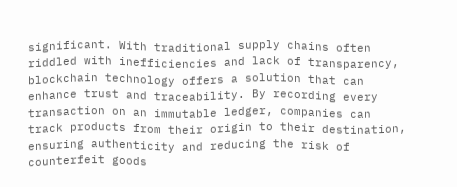significant. With traditional supply chains often riddled with inefficiencies and lack of transparency, blockchain technology offers a solution that can enhance trust and traceability. By recording every transaction on an immutable ledger, companies can track products from their origin to their destination, ensuring authenticity and reducing the risk of counterfeit goods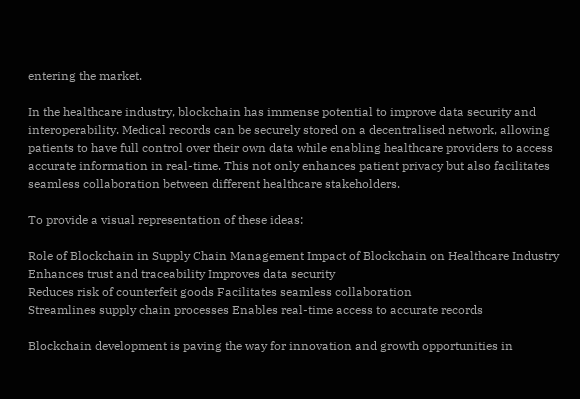entering the market.

In the healthcare industry, blockchain has immense potential to improve data security and interoperability. Medical records can be securely stored on a decentralised network, allowing patients to have full control over their own data while enabling healthcare providers to access accurate information in real-time. This not only enhances patient privacy but also facilitates seamless collaboration between different healthcare stakeholders.

To provide a visual representation of these ideas:

Role of Blockchain in Supply Chain Management Impact of Blockchain on Healthcare Industry
Enhances trust and traceability Improves data security
Reduces risk of counterfeit goods Facilitates seamless collaboration
Streamlines supply chain processes Enables real-time access to accurate records

Blockchain development is paving the way for innovation and growth opportunities in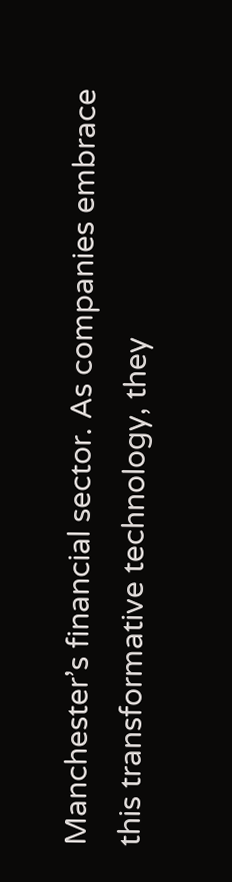Manchester’s financial sector. As companies embrace this transformative technology, they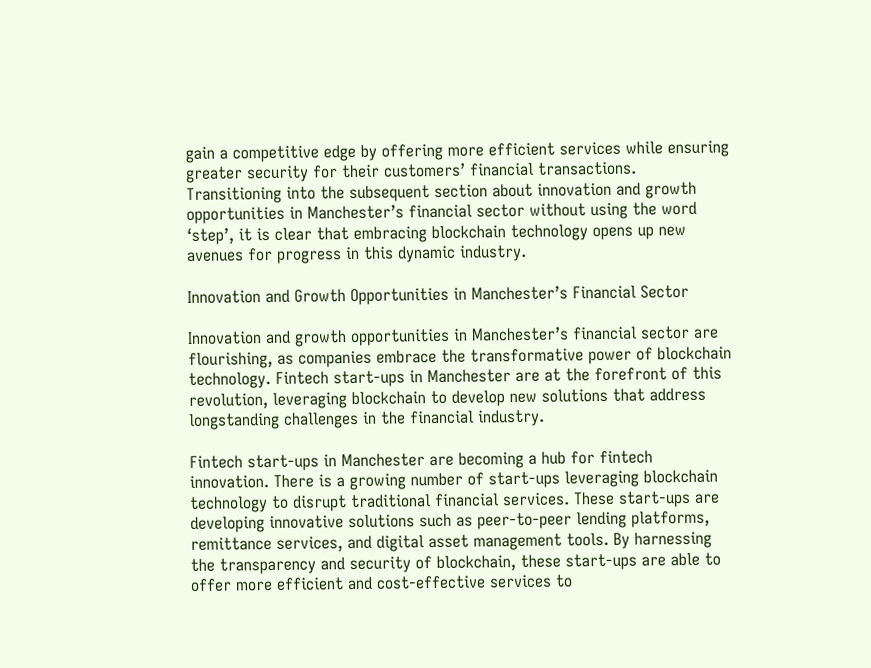gain a competitive edge by offering more efficient services while ensuring greater security for their customers’ financial transactions. Transitioning into the subsequent section about innovation and growth opportunities in Manchester’s financial sector without using the word ‘step’, it is clear that embracing blockchain technology opens up new avenues for progress in this dynamic industry.

Innovation and Growth Opportunities in Manchester’s Financial Sector

Innovation and growth opportunities in Manchester’s financial sector are flourishing, as companies embrace the transformative power of blockchain technology. Fintech start-ups in Manchester are at the forefront of this revolution, leveraging blockchain to develop new solutions that address longstanding challenges in the financial industry.

Fintech start-ups in Manchester are becoming a hub for fintech innovation. There is a growing number of start-ups leveraging blockchain technology to disrupt traditional financial services. These start-ups are developing innovative solutions such as peer-to-peer lending platforms, remittance services, and digital asset management tools. By harnessing the transparency and security of blockchain, these start-ups are able to offer more efficient and cost-effective services to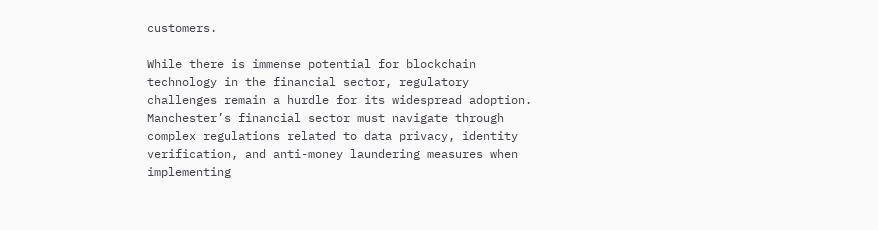customers.

While there is immense potential for blockchain technology in the financial sector, regulatory challenges remain a hurdle for its widespread adoption. Manchester’s financial sector must navigate through complex regulations related to data privacy, identity verification, and anti-money laundering measures when implementing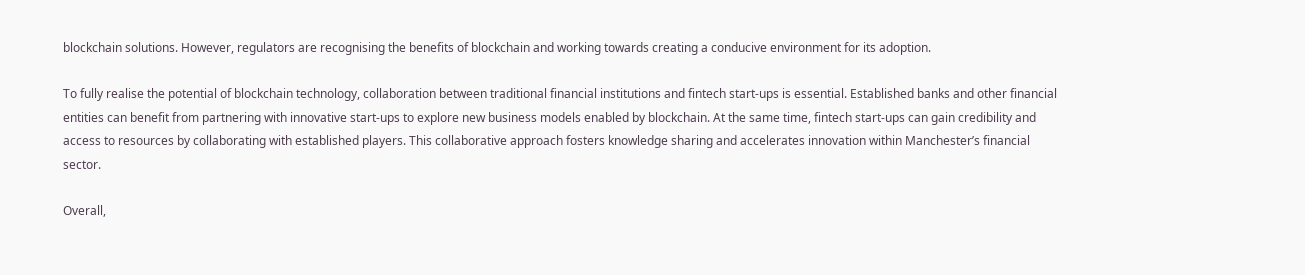blockchain solutions. However, regulators are recognising the benefits of blockchain and working towards creating a conducive environment for its adoption.

To fully realise the potential of blockchain technology, collaboration between traditional financial institutions and fintech start-ups is essential. Established banks and other financial entities can benefit from partnering with innovative start-ups to explore new business models enabled by blockchain. At the same time, fintech start-ups can gain credibility and access to resources by collaborating with established players. This collaborative approach fosters knowledge sharing and accelerates innovation within Manchester’s financial sector.

Overall,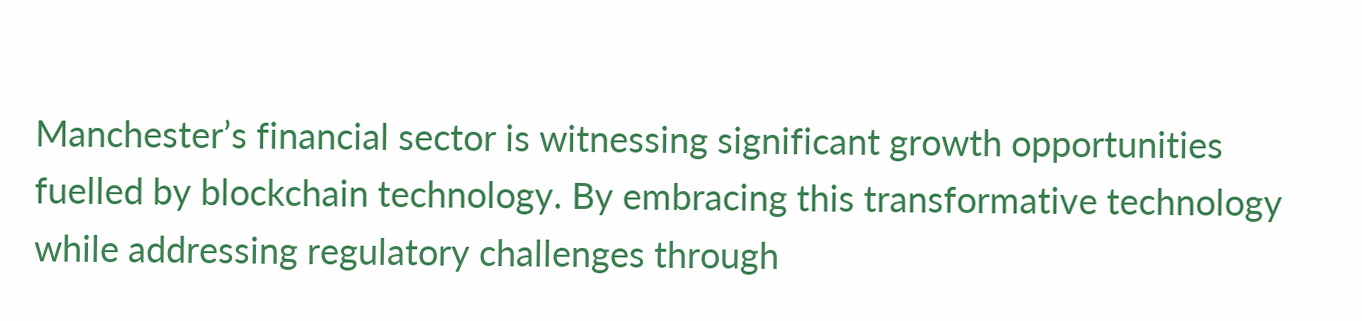Manchester’s financial sector is witnessing significant growth opportunities fuelled by blockchain technology. By embracing this transformative technology while addressing regulatory challenges through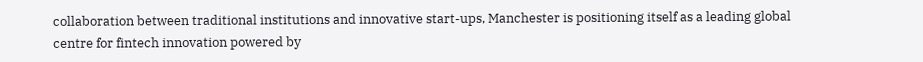collaboration between traditional institutions and innovative start-ups, Manchester is positioning itself as a leading global centre for fintech innovation powered by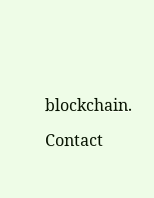blockchain.

Contact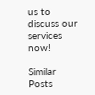us to discuss our services now!

Similar Posts